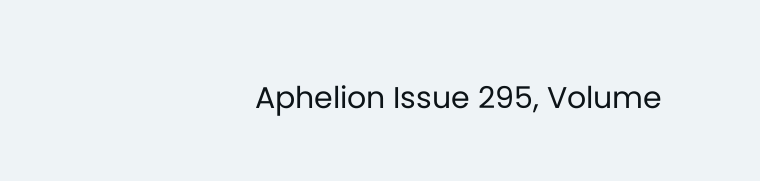Aphelion Issue 295, Volume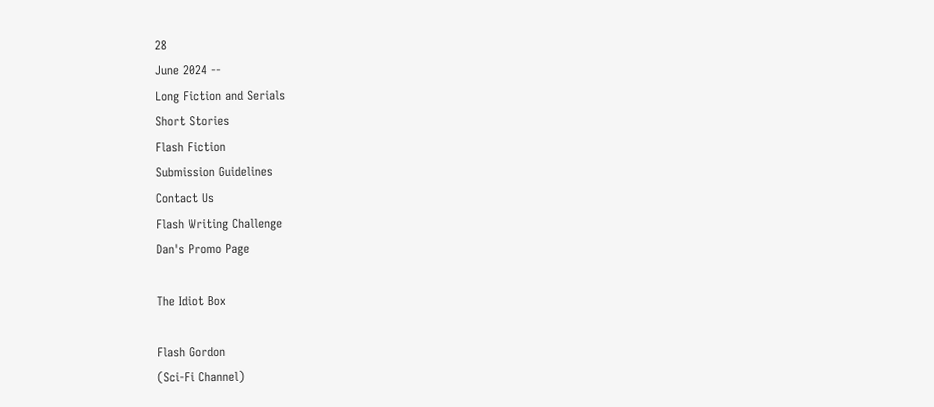28
June 2024 --
Long Fiction and Serials
Short Stories
Flash Fiction
Submission Guidelines
Contact Us
Flash Writing Challenge
Dan's Promo Page

The Idiot Box

Flash Gordon
(Sci-Fi Channel)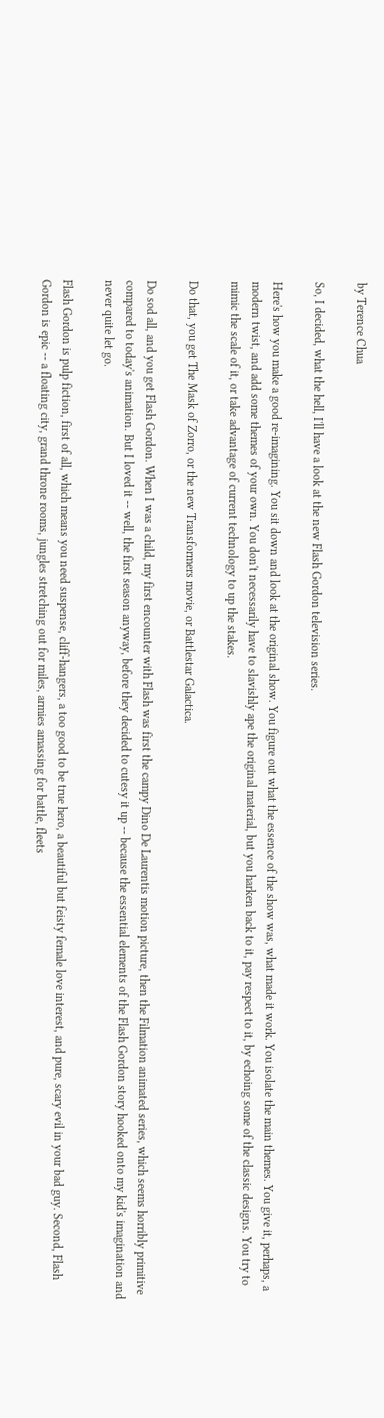by Terence Chua

So, I decided, what the hell, I'll have a look at the new Flash Gordon television series.

Here's how you make a good re-imagining. You sit down and look at the original show. You figure out what the essence of the show was, what made it work. You isolate the main themes. You give it, perhaps, a modern twist, and add some themes of your own. You don't necessarily have to slavishly ape the original material, but you harken back to it, pay respect to it, by echoing some of the classic designs. You try to mimic the scale of it, or take advantage of current technology to up the stakes.

Do that, you get The Mask of Zorro, or the new Transformers movie, or Battlestar Galactica.

Do sod all, and you get Flash Gordon. When I was a child, my first encounter with Flash was first the campy Dino De Laurentis motion picture, then the Filmation animated series, which seems horribly primitive compared to today's animation. But I loved it -- well, the first season anyway, before they decided to cutesy it up -- because the essential elements of the Flash Gordon story hooked onto my kid's imagination and never quite let go.

Flash Gordon is pulp fiction, first of all, which means you need suspense, cliff-hangers, a too good to be true hero, a beautiful but feisty female love interest, and pure, scary evil in your bad guy. Second, Flash Gordon is epic -- a floating city, grand throne rooms, jungles stretching out for miles, armies amassing for battle, fleets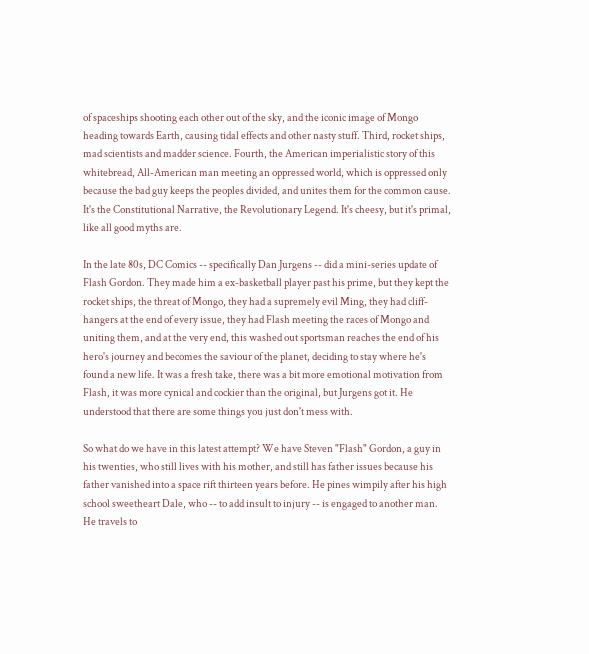of spaceships shooting each other out of the sky, and the iconic image of Mongo heading towards Earth, causing tidal effects and other nasty stuff. Third, rocket ships, mad scientists and madder science. Fourth, the American imperialistic story of this whitebread, All-American man meeting an oppressed world, which is oppressed only because the bad guy keeps the peoples divided, and unites them for the common cause. It's the Constitutional Narrative, the Revolutionary Legend. It's cheesy, but it's primal, like all good myths are.

In the late 80s, DC Comics -- specifically Dan Jurgens -- did a mini-series update of Flash Gordon. They made him a ex-basketball player past his prime, but they kept the rocket ships, the threat of Mongo, they had a supremely evil Ming, they had cliff-hangers at the end of every issue, they had Flash meeting the races of Mongo and uniting them, and at the very end, this washed out sportsman reaches the end of his hero's journey and becomes the saviour of the planet, deciding to stay where he's found a new life. It was a fresh take, there was a bit more emotional motivation from Flash, it was more cynical and cockier than the original, but Jurgens got it. He understood that there are some things you just don't mess with.

So what do we have in this latest attempt? We have Steven "Flash" Gordon, a guy in his twenties, who still lives with his mother, and still has father issues because his father vanished into a space rift thirteen years before. He pines wimpily after his high school sweetheart Dale, who -- to add insult to injury -- is engaged to another man. He travels to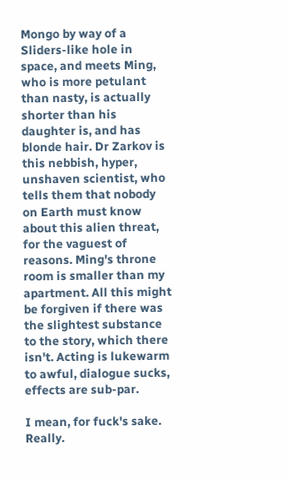Mongo by way of a Sliders-like hole in space, and meets Ming, who is more petulant than nasty, is actually shorter than his daughter is, and has blonde hair. Dr Zarkov is this nebbish, hyper, unshaven scientist, who tells them that nobody on Earth must know about this alien threat, for the vaguest of reasons. Ming's throne room is smaller than my apartment. All this might be forgiven if there was the slightest substance to the story, which there isn't. Acting is lukewarm to awful, dialogue sucks, effects are sub-par.

I mean, for fuck's sake. Really.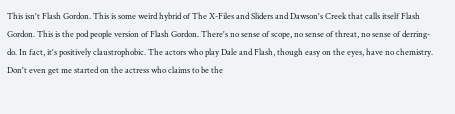This isn't Flash Gordon. This is some weird hybrid of The X-Files and Sliders and Dawson's Creek that calls itself Flash Gordon. This is the pod people version of Flash Gordon. There's no sense of scope, no sense of threat, no sense of derring-do. In fact, it's positively claustrophobic. The actors who play Dale and Flash, though easy on the eyes, have no chemistry. Don't even get me started on the actress who claims to be the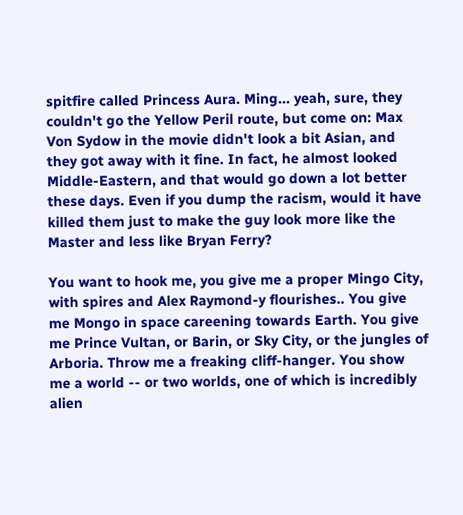spitfire called Princess Aura. Ming... yeah, sure, they couldn't go the Yellow Peril route, but come on: Max Von Sydow in the movie didn't look a bit Asian, and they got away with it fine. In fact, he almost looked Middle-Eastern, and that would go down a lot better these days. Even if you dump the racism, would it have killed them just to make the guy look more like the Master and less like Bryan Ferry?

You want to hook me, you give me a proper Mingo City, with spires and Alex Raymond-y flourishes.. You give me Mongo in space careening towards Earth. You give me Prince Vultan, or Barin, or Sky City, or the jungles of Arboria. Throw me a freaking cliff-hanger. You show me a world -- or two worlds, one of which is incredibly alien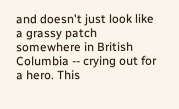and doesn't just look like a grassy patch somewhere in British Columbia -- crying out for a hero. This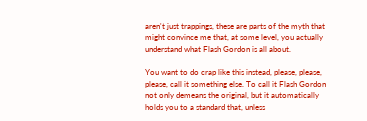aren't just trappings, these are parts of the myth that might convince me that, at some level, you actually understand what Flash Gordon is all about.

You want to do crap like this instead, please, please, please, call it something else. To call it Flash Gordon not only demeans the original, but it automatically holds you to a standard that, unless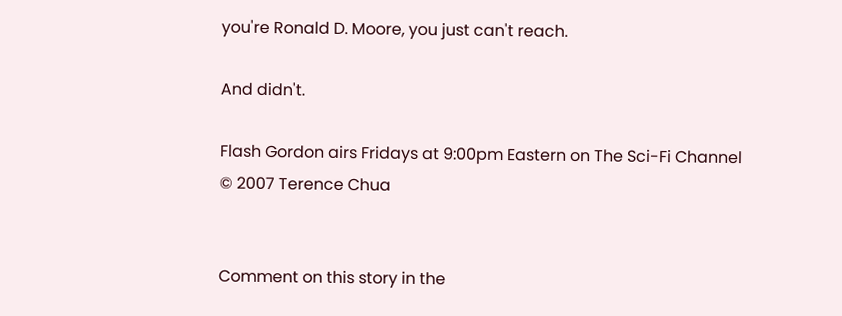you're Ronald D. Moore, you just can't reach.

And didn't.

Flash Gordon airs Fridays at 9:00pm Eastern on The Sci-Fi Channel
© 2007 Terence Chua


Comment on this story in the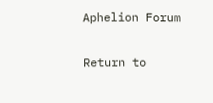Aphelion Forum

Return to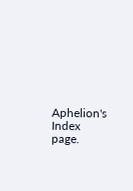Aphelion's Index page.